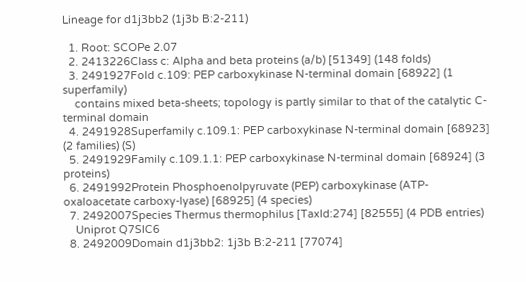Lineage for d1j3bb2 (1j3b B:2-211)

  1. Root: SCOPe 2.07
  2. 2413226Class c: Alpha and beta proteins (a/b) [51349] (148 folds)
  3. 2491927Fold c.109: PEP carboxykinase N-terminal domain [68922] (1 superfamily)
    contains mixed beta-sheets; topology is partly similar to that of the catalytic C-terminal domain
  4. 2491928Superfamily c.109.1: PEP carboxykinase N-terminal domain [68923] (2 families) (S)
  5. 2491929Family c.109.1.1: PEP carboxykinase N-terminal domain [68924] (3 proteins)
  6. 2491992Protein Phosphoenolpyruvate (PEP) carboxykinase (ATP-oxaloacetate carboxy-lyase) [68925] (4 species)
  7. 2492007Species Thermus thermophilus [TaxId:274] [82555] (4 PDB entries)
    Uniprot Q7SIC6
  8. 2492009Domain d1j3bb2: 1j3b B:2-211 [77074]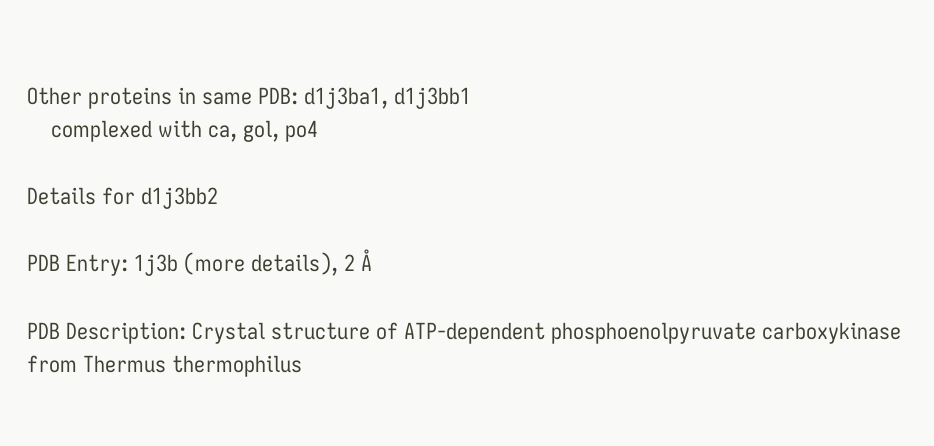Other proteins in same PDB: d1j3ba1, d1j3bb1
    complexed with ca, gol, po4

Details for d1j3bb2

PDB Entry: 1j3b (more details), 2 Å

PDB Description: Crystal structure of ATP-dependent phosphoenolpyruvate carboxykinase from Thermus thermophilus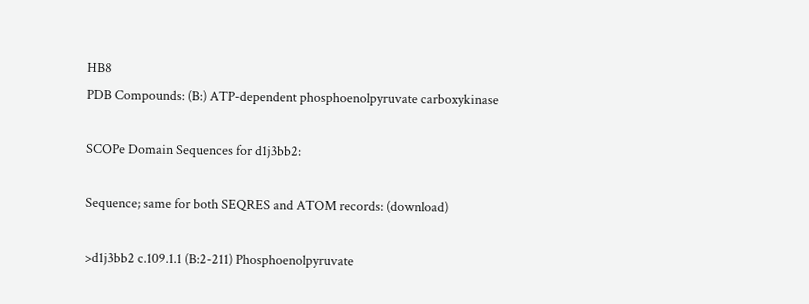HB8
PDB Compounds: (B:) ATP-dependent phosphoenolpyruvate carboxykinase

SCOPe Domain Sequences for d1j3bb2:

Sequence; same for both SEQRES and ATOM records: (download)

>d1j3bb2 c.109.1.1 (B:2-211) Phosphoenolpyruvate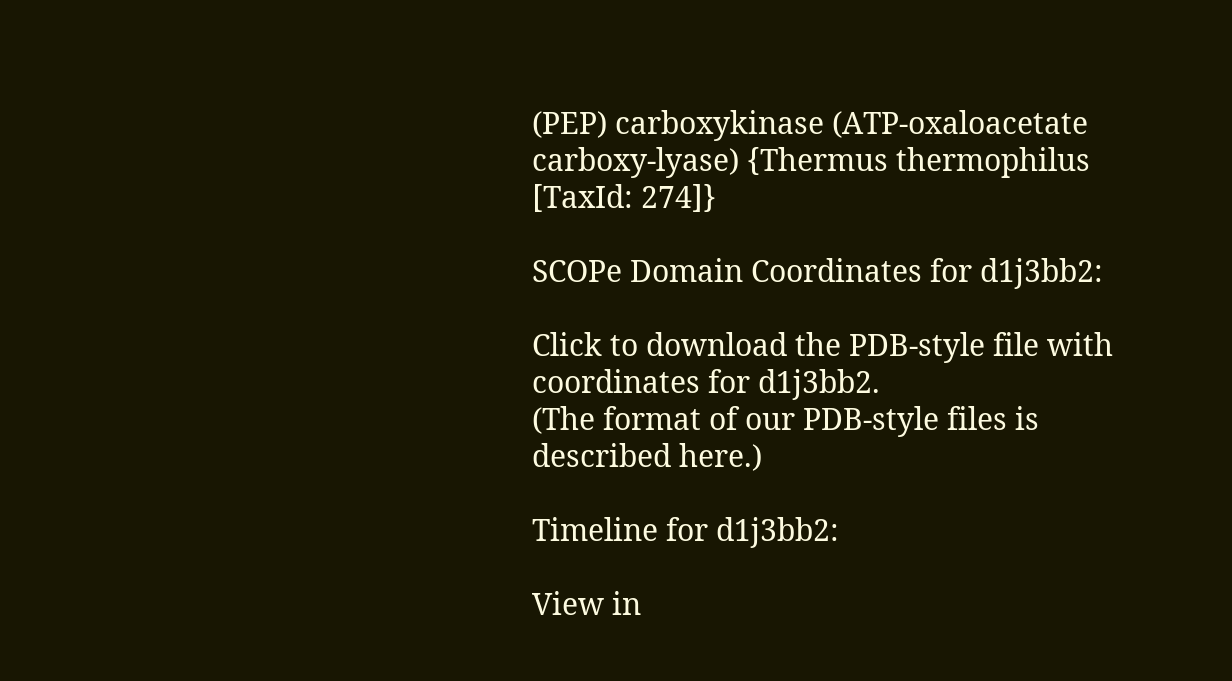(PEP) carboxykinase (ATP-oxaloacetate carboxy-lyase) {Thermus thermophilus [TaxId: 274]}

SCOPe Domain Coordinates for d1j3bb2:

Click to download the PDB-style file with coordinates for d1j3bb2.
(The format of our PDB-style files is described here.)

Timeline for d1j3bb2:

View in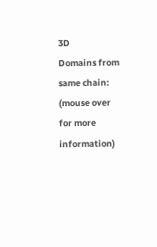3D
Domains from same chain:
(mouse over for more information)